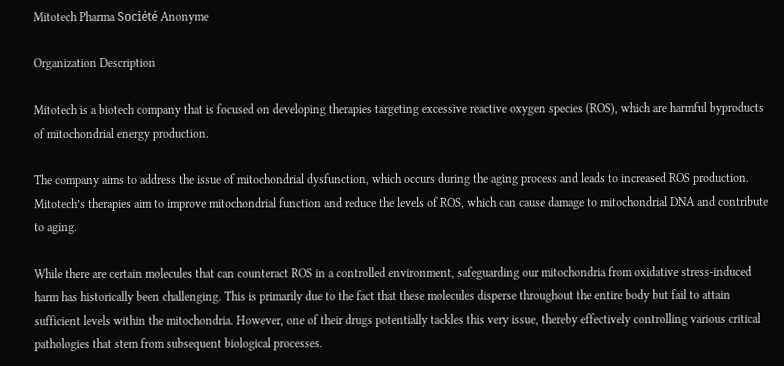Mitotech Pharma Société Anonyme

Organization Description

Mitotech is a biotech company that is focused on developing therapies targeting excessive reactive oxygen species (ROS), which are harmful byproducts of mitochondrial energy production.

The company aims to address the issue of mitochondrial dysfunction, which occurs during the aging process and leads to increased ROS production. Mitotech’s therapies aim to improve mitochondrial function and reduce the levels of ROS, which can cause damage to mitochondrial DNA and contribute to aging.

While there are certain molecules that can counteract ROS in a controlled environment, safeguarding our mitochondria from oxidative stress-induced harm has historically been challenging. This is primarily due to the fact that these molecules disperse throughout the entire body but fail to attain sufficient levels within the mitochondria. However, one of their drugs potentially tackles this very issue, thereby effectively controlling various critical pathologies that stem from subsequent biological processes.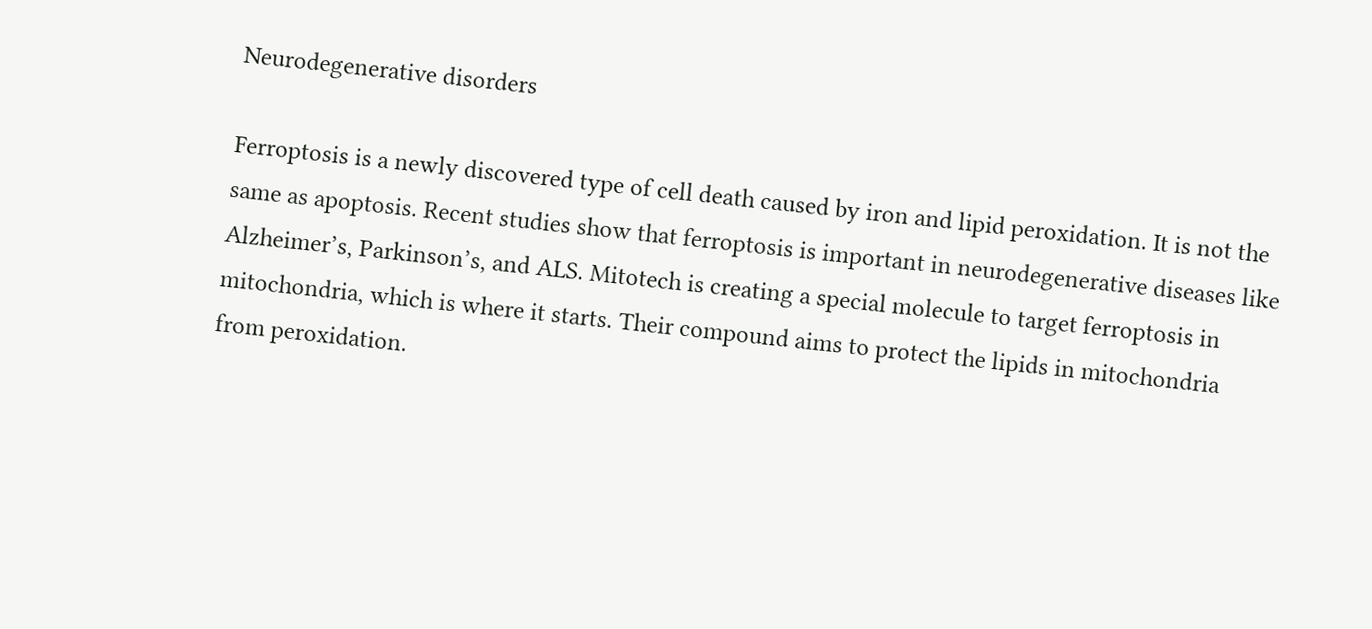Neurodegenerative disorders

Ferroptosis is a newly discovered type of cell death caused by iron and lipid peroxidation. It is not the same as apoptosis. Recent studies show that ferroptosis is important in neurodegenerative diseases like Alzheimer’s, Parkinson’s, and ALS. Mitotech is creating a special molecule to target ferroptosis in mitochondria, which is where it starts. Their compound aims to protect the lipids in mitochondria from peroxidation.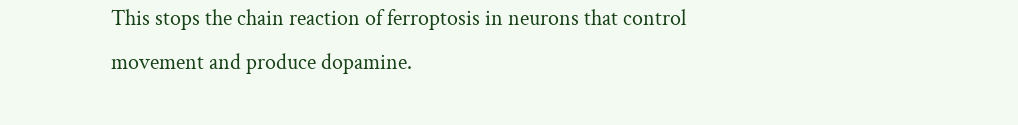This stops the chain reaction of ferroptosis in neurons that control movement and produce dopamine.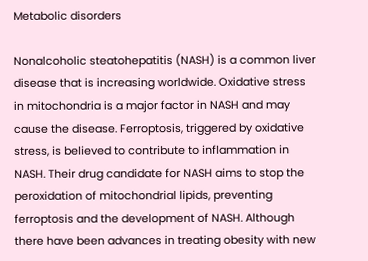Metabolic disorders

Nonalcoholic steatohepatitis (NASH) is a common liver disease that is increasing worldwide. Oxidative stress in mitochondria is a major factor in NASH and may cause the disease. Ferroptosis, triggered by oxidative stress, is believed to contribute to inflammation in NASH. Their drug candidate for NASH aims to stop the peroxidation of mitochondrial lipids, preventing ferroptosis and the development of NASH. Although there have been advances in treating obesity with new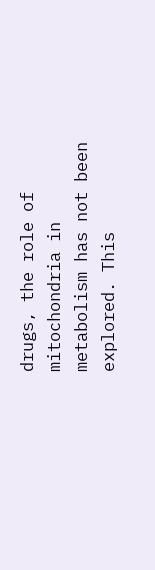drugs, the role of mitochondria in metabolism has not been explored. This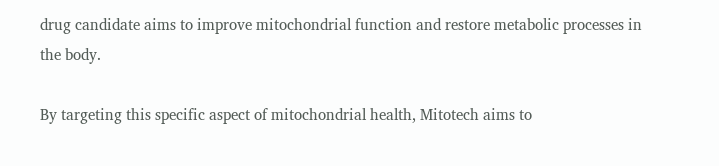drug candidate aims to improve mitochondrial function and restore metabolic processes in the body.

By targeting this specific aspect of mitochondrial health, Mitotech aims to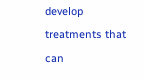develop treatments that can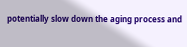potentially slow down the aging process and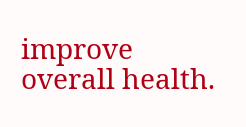improve overall health.